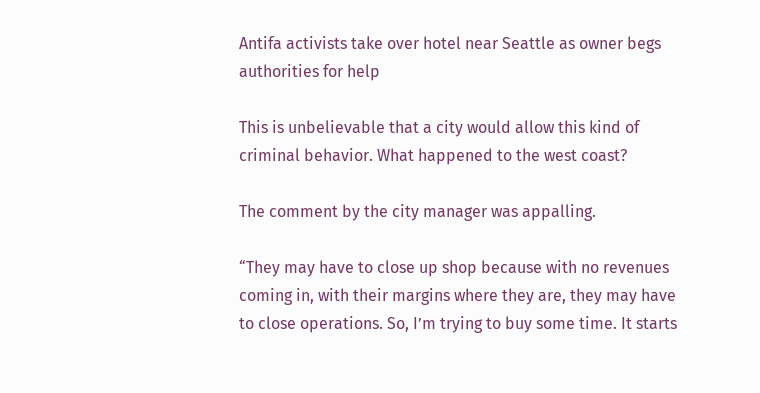Antifa activists take over hotel near Seattle as owner begs authorities for help

This is unbelievable that a city would allow this kind of criminal behavior. What happened to the west coast?

The comment by the city manager was appalling.

“They may have to close up shop because with no revenues coming in, with their margins where they are, they may have to close operations. So, I’m trying to buy some time. It starts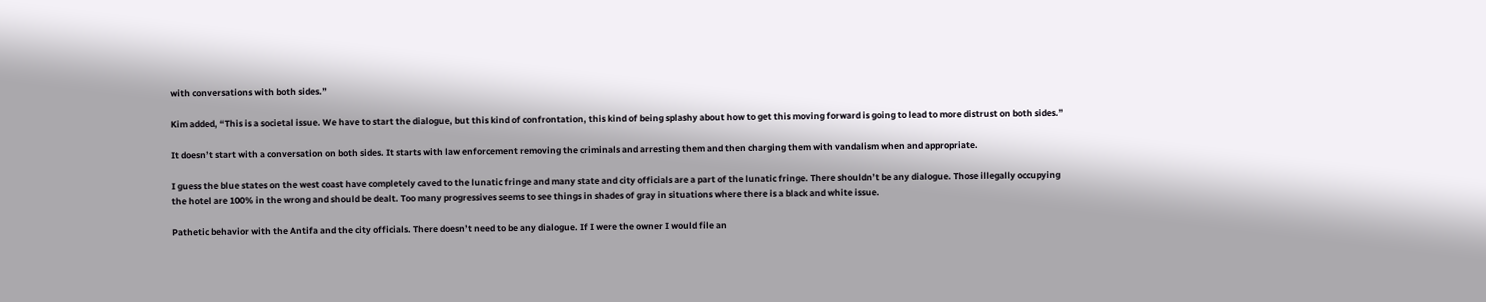with conversations with both sides.”

Kim added, “This is a societal issue. We have to start the dialogue, but this kind of confrontation, this kind of being splashy about how to get this moving forward is going to lead to more distrust on both sides.”

It doesn’t start with a conversation on both sides. It starts with law enforcement removing the criminals and arresting them and then charging them with vandalism when and appropriate.

I guess the blue states on the west coast have completely caved to the lunatic fringe and many state and city officials are a part of the lunatic fringe. There shouldn’t be any dialogue. Those illegally occupying the hotel are 100% in the wrong and should be dealt. Too many progressives seems to see things in shades of gray in situations where there is a black and white issue.

Pathetic behavior with the Antifa and the city officials. There doesn’t need to be any dialogue. If I were the owner I would file an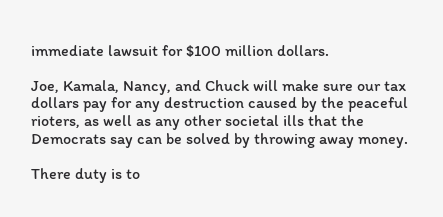immediate lawsuit for $100 million dollars.

Joe, Kamala, Nancy, and Chuck will make sure our tax dollars pay for any destruction caused by the peaceful rioters, as well as any other societal ills that the Democrats say can be solved by throwing away money.

There duty is to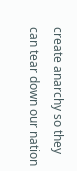create anarchy so they can tear down our nation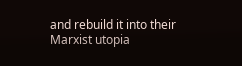and rebuild it into their Marxist utopia